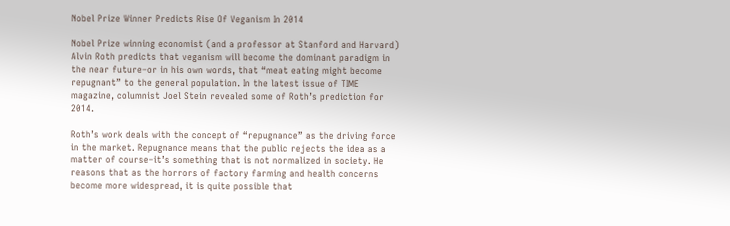Nobel Prize Winner Predicts Rise Of Veganism In 2014

Nobel Prize winning economist (and a professor at Stanford and Harvard) Alvin Roth predicts that veganism will become the dominant paradigm in the near future–or in his own words, that “meat eating might become repugnant” to the general population. In the latest issue of TIME magazine, columnist Joel Stein revealed some of Roth’s prediction for 2014.

Roth’s work deals with the concept of “repugnance” as the driving force in the market. Repugnance means that the public rejects the idea as a matter of course–it’s something that is not normalized in society. He reasons that as the horrors of factory farming and health concerns become more widespread, it is quite possible that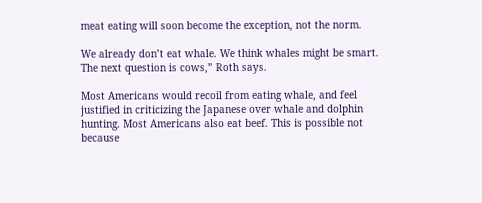meat eating will soon become the exception, not the norm.

We already don’t eat whale. We think whales might be smart. The next question is cows,” Roth says.

Most Americans would recoil from eating whale, and feel justified in criticizing the Japanese over whale and dolphin hunting. Most Americans also eat beef. This is possible not because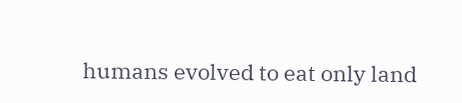humans evolved to eat only land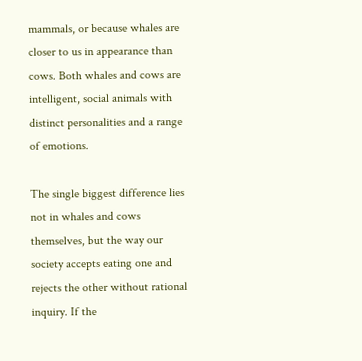mammals, or because whales are closer to us in appearance than cows. Both whales and cows are intelligent, social animals with distinct personalities and a range of emotions.

The single biggest difference lies not in whales and cows themselves, but the way our society accepts eating one and rejects the other without rational inquiry. If the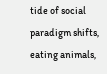tide of social paradigm shifts, eating animals,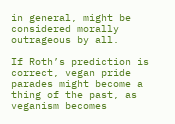in general, might be considered morally outrageous by all.

If Roth’s prediction is correct, vegan pride parades might become a thing of the past, as veganism becomes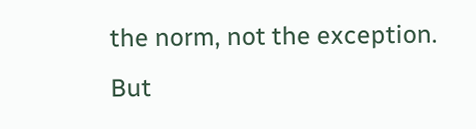the norm, not the exception. But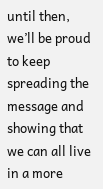until then, we’ll be proud to keep spreading the message and showing that we can all live in a more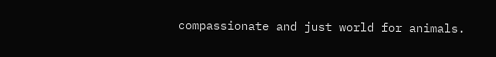compassionate and just world for animals.